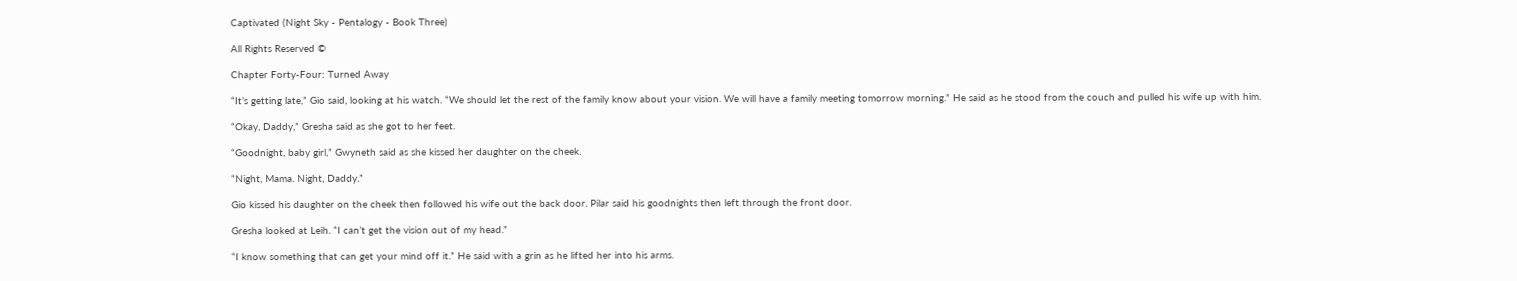Captivated (Night Sky - Pentalogy - Book Three)

All Rights Reserved ©

Chapter Forty-Four: Turned Away

“It’s getting late,” Gio said, looking at his watch. “We should let the rest of the family know about your vision. We will have a family meeting tomorrow morning.” He said as he stood from the couch and pulled his wife up with him.

“Okay, Daddy,” Gresha said as she got to her feet.

“Goodnight, baby girl,” Gwyneth said as she kissed her daughter on the cheek.

“Night, Mama. Night, Daddy.”

Gio kissed his daughter on the cheek then followed his wife out the back door. Pilar said his goodnights then left through the front door.

Gresha looked at Leih. “I can’t get the vision out of my head.”

“I know something that can get your mind off it.” He said with a grin as he lifted her into his arms.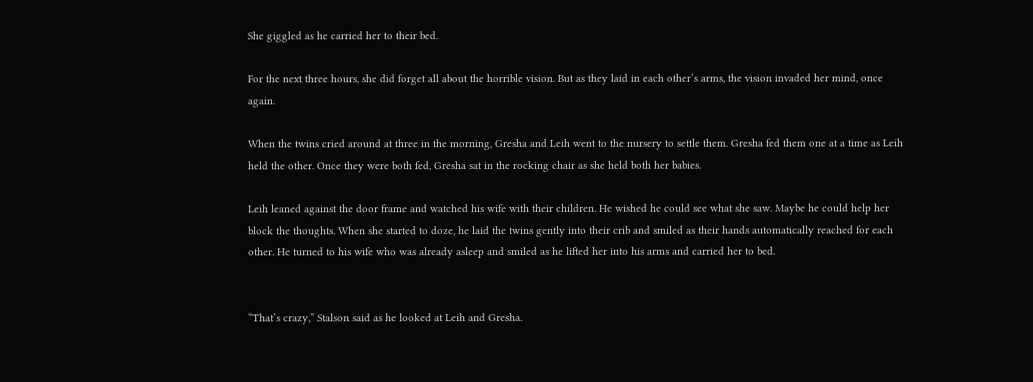She giggled as he carried her to their bed.

For the next three hours, she did forget all about the horrible vision. But as they laid in each other’s arms, the vision invaded her mind, once again.

When the twins cried around at three in the morning, Gresha and Leih went to the nursery to settle them. Gresha fed them one at a time as Leih held the other. Once they were both fed, Gresha sat in the rocking chair as she held both her babies.

Leih leaned against the door frame and watched his wife with their children. He wished he could see what she saw. Maybe he could help her block the thoughts. When she started to doze, he laid the twins gently into their crib and smiled as their hands automatically reached for each other. He turned to his wife who was already asleep and smiled as he lifted her into his arms and carried her to bed.


“That’s crazy,” Stalson said as he looked at Leih and Gresha.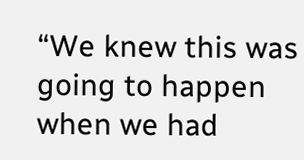“We knew this was going to happen when we had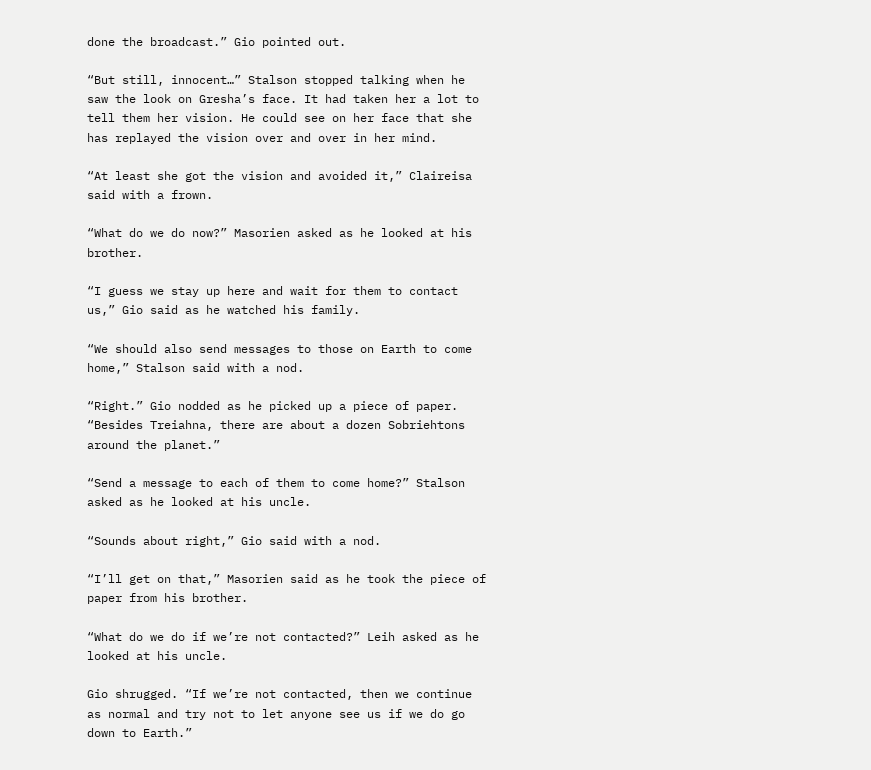done the broadcast.” Gio pointed out.

“But still, innocent…” Stalson stopped talking when he saw the look on Gresha’s face. It had taken her a lot to tell them her vision. He could see on her face that she has replayed the vision over and over in her mind.

“At least she got the vision and avoided it,” Claireisa said with a frown.

“What do we do now?” Masorien asked as he looked at his brother.

“I guess we stay up here and wait for them to contact us,” Gio said as he watched his family.

“We should also send messages to those on Earth to come home,” Stalson said with a nod.

“Right.” Gio nodded as he picked up a piece of paper. “Besides Treiahna, there are about a dozen Sobriehtons around the planet.”

“Send a message to each of them to come home?” Stalson asked as he looked at his uncle.

“Sounds about right,” Gio said with a nod.

“I’ll get on that,” Masorien said as he took the piece of paper from his brother.

“What do we do if we’re not contacted?” Leih asked as he looked at his uncle.

Gio shrugged. “If we’re not contacted, then we continue as normal and try not to let anyone see us if we do go down to Earth.”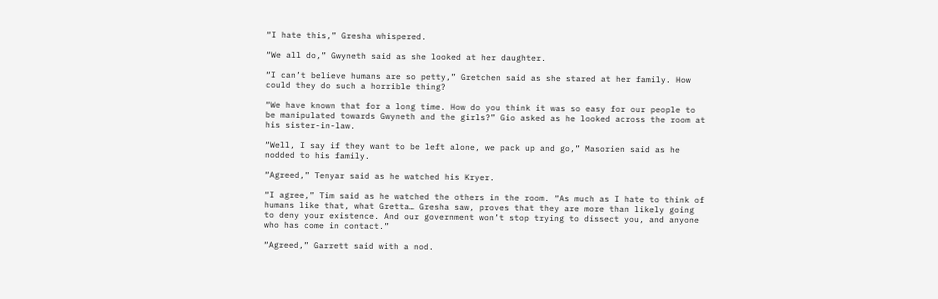“I hate this,” Gresha whispered.

“We all do,” Gwyneth said as she looked at her daughter.

“I can’t believe humans are so petty,” Gretchen said as she stared at her family. How could they do such a horrible thing?

“We have known that for a long time. How do you think it was so easy for our people to be manipulated towards Gwyneth and the girls?” Gio asked as he looked across the room at his sister-in-law.

“Well, I say if they want to be left alone, we pack up and go,” Masorien said as he nodded to his family.

“Agreed,” Tenyar said as he watched his Kryer.

“I agree,” Tim said as he watched the others in the room. “As much as I hate to think of humans like that, what Gretta… Gresha saw, proves that they are more than likely going to deny your existence. And our government won’t stop trying to dissect you, and anyone who has come in contact.”

“Agreed,” Garrett said with a nod.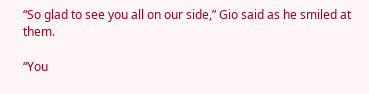“So glad to see you all on our side,” Gio said as he smiled at them.

“You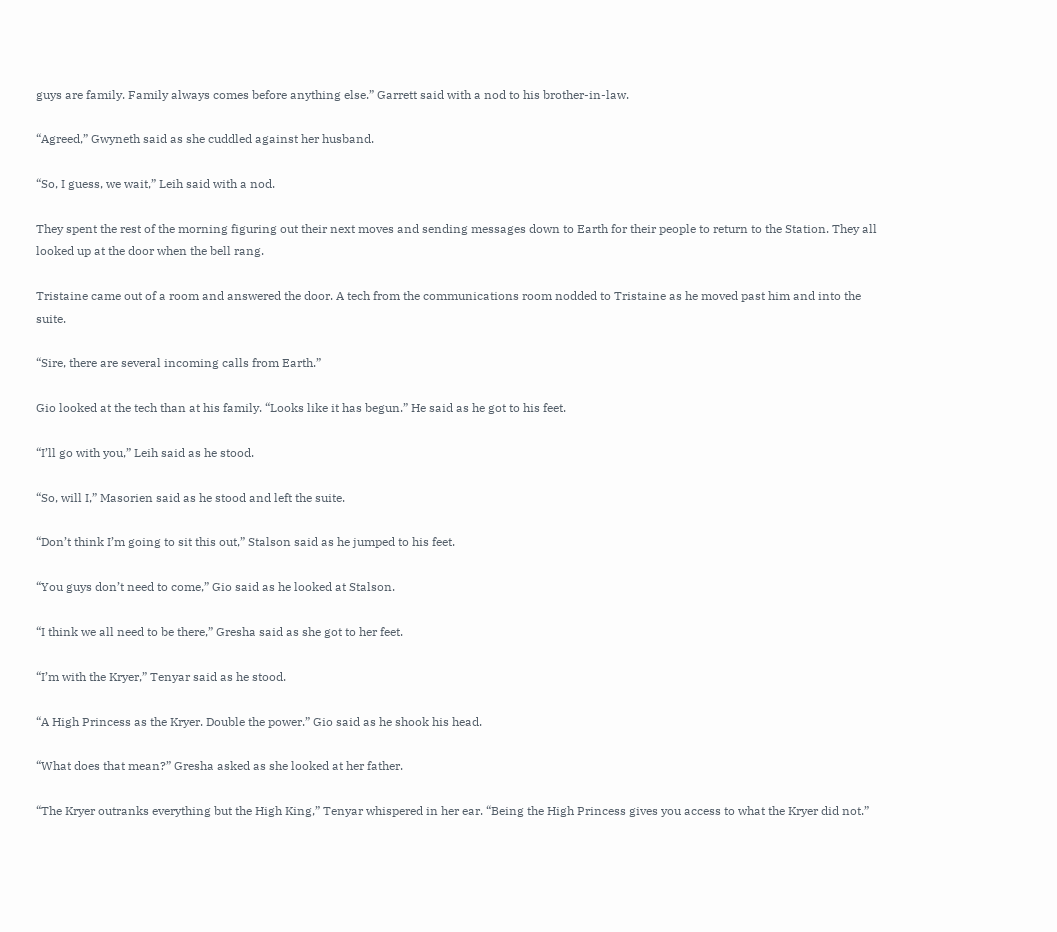guys are family. Family always comes before anything else.” Garrett said with a nod to his brother-in-law.

“Agreed,” Gwyneth said as she cuddled against her husband.

“So, I guess, we wait,” Leih said with a nod.

They spent the rest of the morning figuring out their next moves and sending messages down to Earth for their people to return to the Station. They all looked up at the door when the bell rang.

Tristaine came out of a room and answered the door. A tech from the communications room nodded to Tristaine as he moved past him and into the suite.

“Sire, there are several incoming calls from Earth.”

Gio looked at the tech than at his family. “Looks like it has begun.” He said as he got to his feet.

“I’ll go with you,” Leih said as he stood.

“So, will I,” Masorien said as he stood and left the suite.

“Don’t think I’m going to sit this out,” Stalson said as he jumped to his feet.

“You guys don’t need to come,” Gio said as he looked at Stalson.

“I think we all need to be there,” Gresha said as she got to her feet.

“I’m with the Kryer,” Tenyar said as he stood.

“A High Princess as the Kryer. Double the power.” Gio said as he shook his head.

“What does that mean?” Gresha asked as she looked at her father.

“The Kryer outranks everything but the High King,” Tenyar whispered in her ear. “Being the High Princess gives you access to what the Kryer did not.”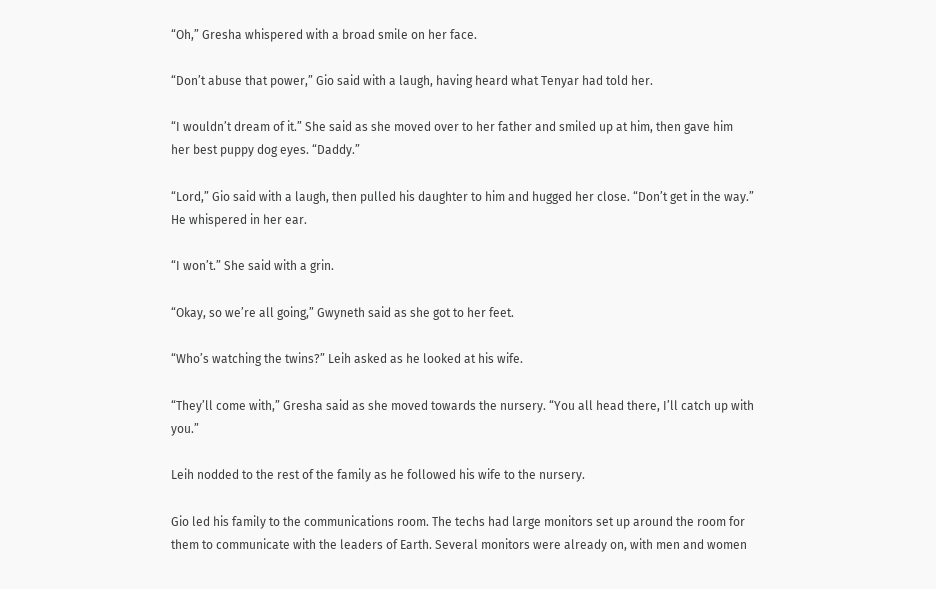“Oh,” Gresha whispered with a broad smile on her face.

“Don’t abuse that power,” Gio said with a laugh, having heard what Tenyar had told her.

“I wouldn’t dream of it.” She said as she moved over to her father and smiled up at him, then gave him her best puppy dog eyes. “Daddy.”

“Lord,” Gio said with a laugh, then pulled his daughter to him and hugged her close. “Don’t get in the way.” He whispered in her ear.

“I won’t.” She said with a grin.

“Okay, so we’re all going,” Gwyneth said as she got to her feet.

“Who’s watching the twins?” Leih asked as he looked at his wife.

“They’ll come with,” Gresha said as she moved towards the nursery. “You all head there, I’ll catch up with you.”

Leih nodded to the rest of the family as he followed his wife to the nursery.

Gio led his family to the communications room. The techs had large monitors set up around the room for them to communicate with the leaders of Earth. Several monitors were already on, with men and women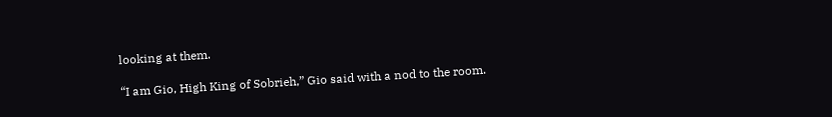looking at them.

“I am Gio, High King of Sobrieh,” Gio said with a nod to the room.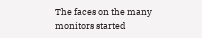The faces on the many monitors started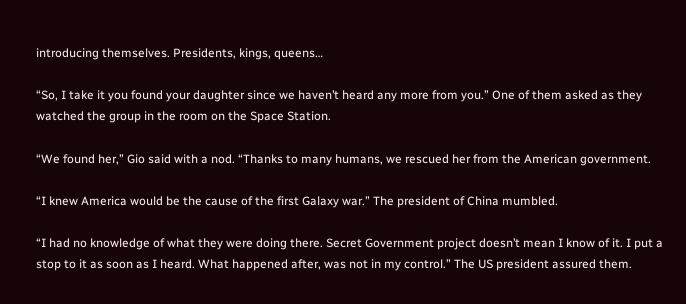introducing themselves. Presidents, kings, queens…

“So, I take it you found your daughter since we haven’t heard any more from you.” One of them asked as they watched the group in the room on the Space Station.

“We found her,” Gio said with a nod. “Thanks to many humans, we rescued her from the American government.

“I knew America would be the cause of the first Galaxy war.” The president of China mumbled.

“I had no knowledge of what they were doing there. Secret Government project doesn’t mean I know of it. I put a stop to it as soon as I heard. What happened after, was not in my control.” The US president assured them.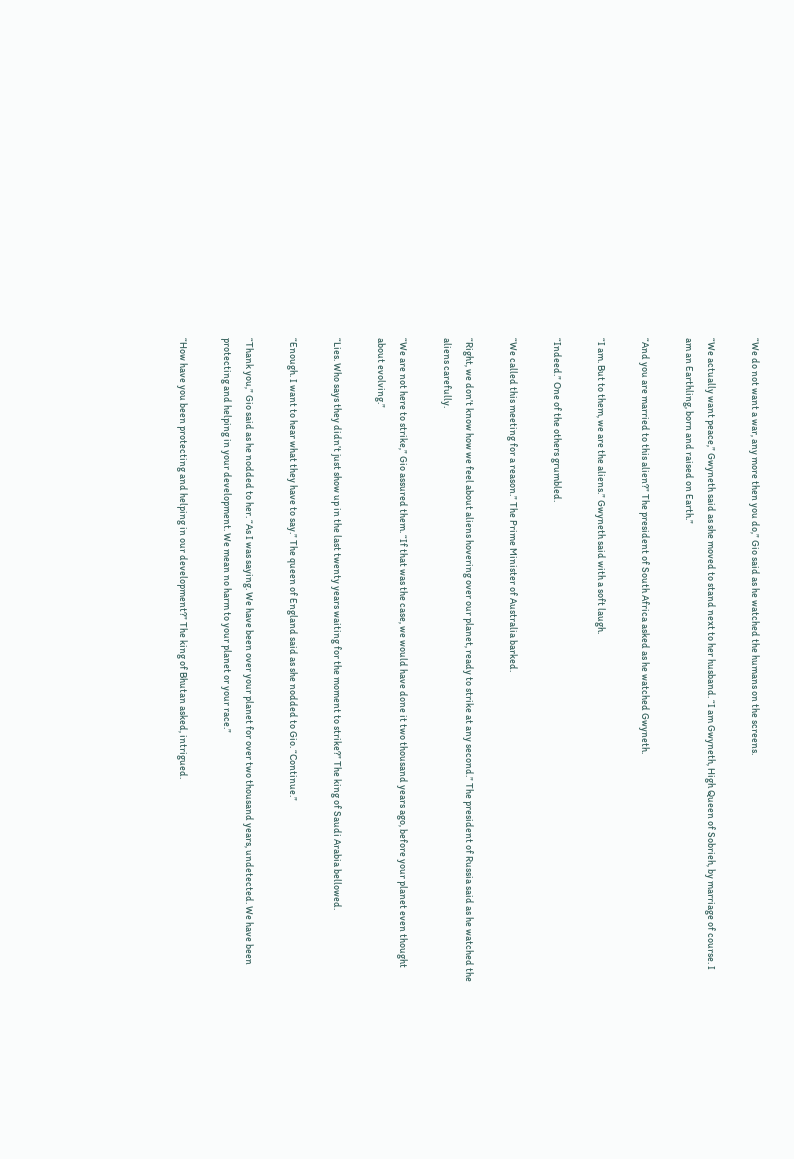“We do not want a war, any more then you do,” Gio said as he watched the humans on the screens.

“We actually want peace,” Gwyneth said as she moved to stand next to her husband. “I am Gwyneth, High Queen of Sobrieh, by marriage of course. I am an Earthling, born and raised on Earth.”

“And you are married to this alien?” The president of South Africa asked as he watched Gwyneth.

“I am. But to them, we are the aliens.” Gwyneth said with a soft laugh.

“Indeed.” One of the others grumbled.

“We called this meeting for a reason.” The Prime Minister of Australia barked.

“Right, we don’t know how we feel about aliens hovering over our planet, ready to strike at any second.” The president of Russia said as he watched the aliens carefully.

“We are not here to strike,” Gio assured them. “If that was the case, we would have done it two thousand years ago, before your planet even thought about evolving.”

“Lies. Who says they didn’t just show up in the last twenty years waiting for the moment to strike?” The king of Saudi Arabia bellowed.

“Enough. I want to hear what they have to say.” The queen of England said as she nodded to Gio. “Continue.”

“Thank you,” Gio said as he nodded to her. “As I was saying. We have been over your planet for over two thousand years, undetected. We have been protecting and helping in your development. We mean no harm to your planet or your race.”

“How have you been protecting and helping in our development?” The king of Bhutan asked, intrigued.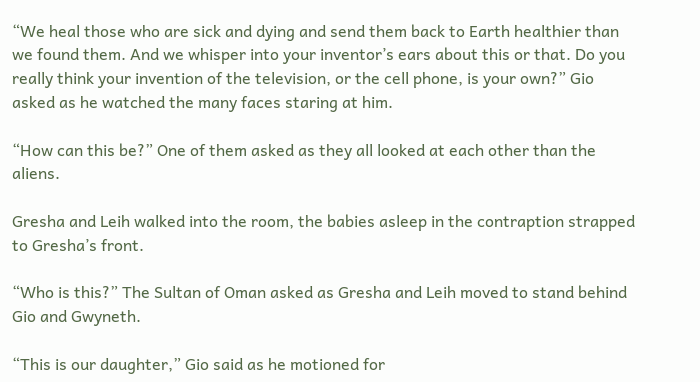“We heal those who are sick and dying and send them back to Earth healthier than we found them. And we whisper into your inventor’s ears about this or that. Do you really think your invention of the television, or the cell phone, is your own?” Gio asked as he watched the many faces staring at him.

“How can this be?” One of them asked as they all looked at each other than the aliens.

Gresha and Leih walked into the room, the babies asleep in the contraption strapped to Gresha’s front.

“Who is this?” The Sultan of Oman asked as Gresha and Leih moved to stand behind Gio and Gwyneth.

“This is our daughter,” Gio said as he motioned for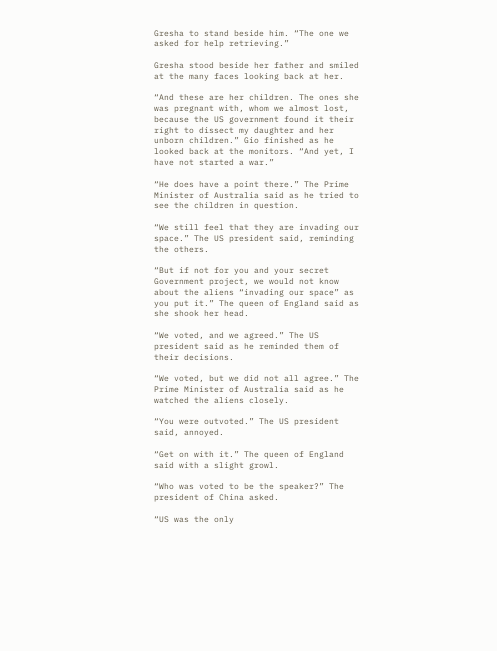Gresha to stand beside him. “The one we asked for help retrieving.”

Gresha stood beside her father and smiled at the many faces looking back at her.

“And these are her children. The ones she was pregnant with, whom we almost lost, because the US government found it their right to dissect my daughter and her unborn children.” Gio finished as he looked back at the monitors. “And yet, I have not started a war.”

“He does have a point there.” The Prime Minister of Australia said as he tried to see the children in question.

“We still feel that they are invading our space.” The US president said, reminding the others.

“But if not for you and your secret Government project, we would not know about the aliens “invading our space” as you put it.” The queen of England said as she shook her head.

“We voted, and we agreed.” The US president said as he reminded them of their decisions.

“We voted, but we did not all agree.” The Prime Minister of Australia said as he watched the aliens closely.

“You were outvoted.” The US president said, annoyed.

“Get on with it.” The queen of England said with a slight growl.

“Who was voted to be the speaker?” The president of China asked.

“US was the only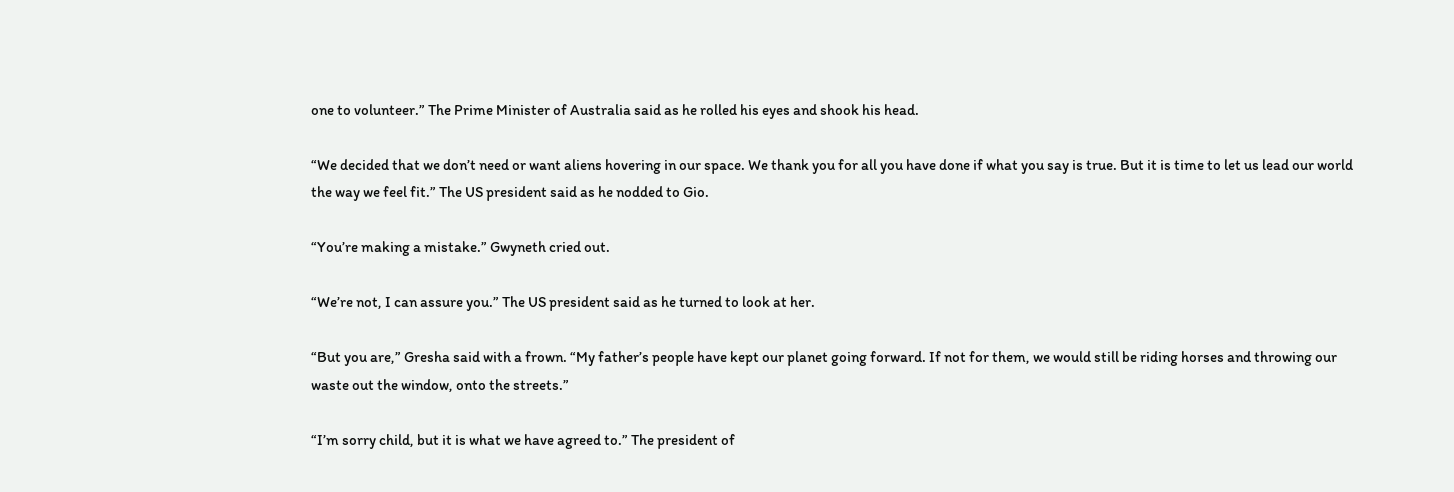one to volunteer.” The Prime Minister of Australia said as he rolled his eyes and shook his head.

“We decided that we don’t need or want aliens hovering in our space. We thank you for all you have done if what you say is true. But it is time to let us lead our world the way we feel fit.” The US president said as he nodded to Gio.

“You’re making a mistake.” Gwyneth cried out.

“We’re not, I can assure you.” The US president said as he turned to look at her.

“But you are,” Gresha said with a frown. “My father’s people have kept our planet going forward. If not for them, we would still be riding horses and throwing our waste out the window, onto the streets.”

“I’m sorry child, but it is what we have agreed to.” The president of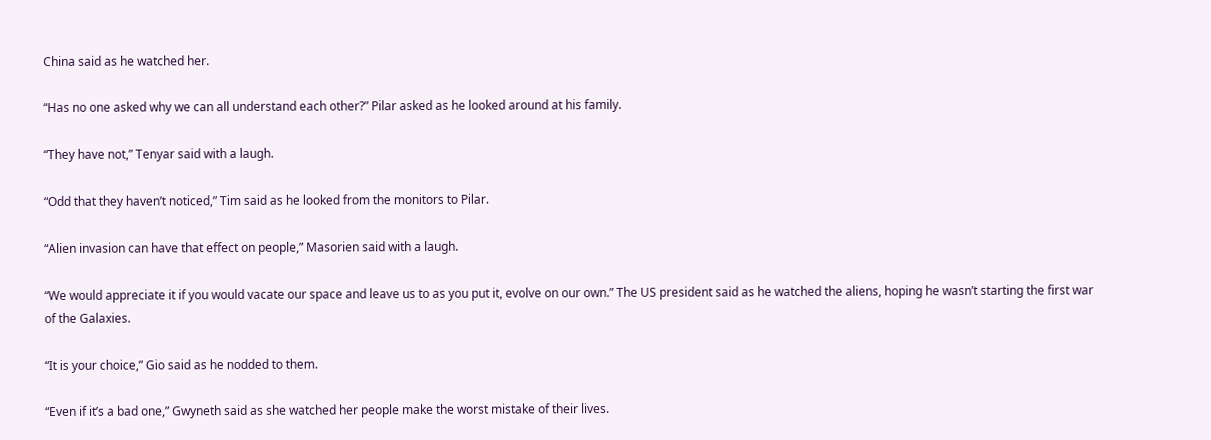China said as he watched her.

“Has no one asked why we can all understand each other?” Pilar asked as he looked around at his family.

“They have not,” Tenyar said with a laugh.

“Odd that they haven’t noticed,” Tim said as he looked from the monitors to Pilar.

“Alien invasion can have that effect on people,” Masorien said with a laugh.

“We would appreciate it if you would vacate our space and leave us to as you put it, evolve on our own.” The US president said as he watched the aliens, hoping he wasn’t starting the first war of the Galaxies.

“It is your choice,” Gio said as he nodded to them.

“Even if it’s a bad one,” Gwyneth said as she watched her people make the worst mistake of their lives.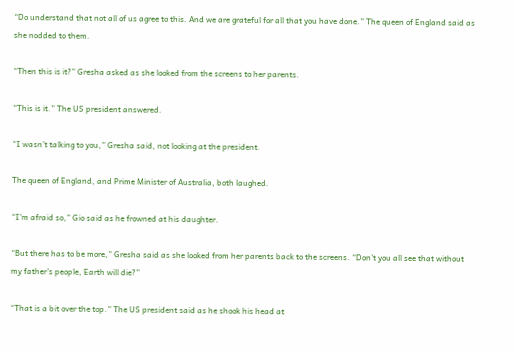“Do understand that not all of us agree to this. And we are grateful for all that you have done.” The queen of England said as she nodded to them.

“Then this is it?” Gresha asked as she looked from the screens to her parents.

“This is it.” The US president answered.

“I wasn’t talking to you,” Gresha said, not looking at the president.

The queen of England, and Prime Minister of Australia, both laughed.

“I’m afraid so,” Gio said as he frowned at his daughter.

“But there has to be more,” Gresha said as she looked from her parents back to the screens. “Don’t you all see that without my father’s people, Earth will die?”

“That is a bit over the top.” The US president said as he shook his head at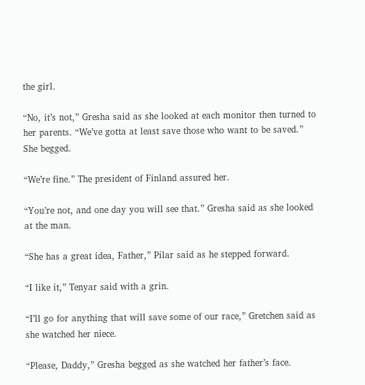the girl.

“No, it’s not,” Gresha said as she looked at each monitor then turned to her parents. “We’ve gotta at least save those who want to be saved.” She begged.

“We’re fine.” The president of Finland assured her.

“You’re not, and one day you will see that.” Gresha said as she looked at the man.

“She has a great idea, Father,” Pilar said as he stepped forward.

“I like it,” Tenyar said with a grin.

“I’ll go for anything that will save some of our race,” Gretchen said as she watched her niece.

“Please, Daddy,” Gresha begged as she watched her father’s face.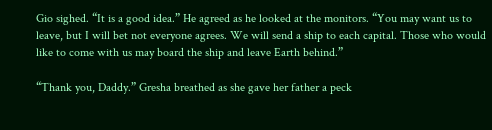Gio sighed. “It is a good idea.” He agreed as he looked at the monitors. “You may want us to leave, but I will bet not everyone agrees. We will send a ship to each capital. Those who would like to come with us may board the ship and leave Earth behind.”

“Thank you, Daddy.” Gresha breathed as she gave her father a peck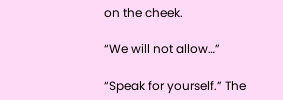on the cheek.

“We will not allow…”

“Speak for yourself.” The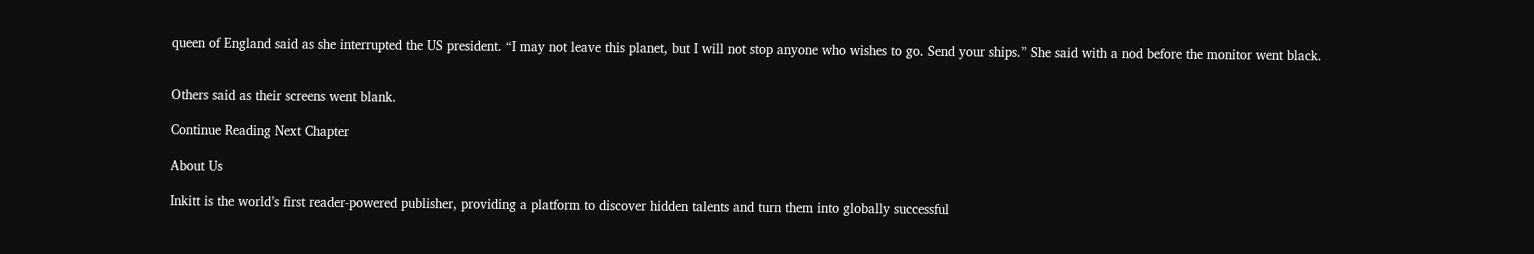queen of England said as she interrupted the US president. “I may not leave this planet, but I will not stop anyone who wishes to go. Send your ships.” She said with a nod before the monitor went black.


Others said as their screens went blank.

Continue Reading Next Chapter

About Us

Inkitt is the world’s first reader-powered publisher, providing a platform to discover hidden talents and turn them into globally successful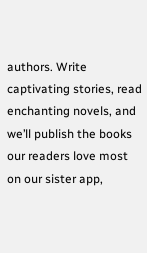authors. Write captivating stories, read enchanting novels, and we’ll publish the books our readers love most on our sister app,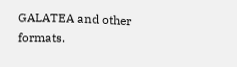GALATEA and other formats.